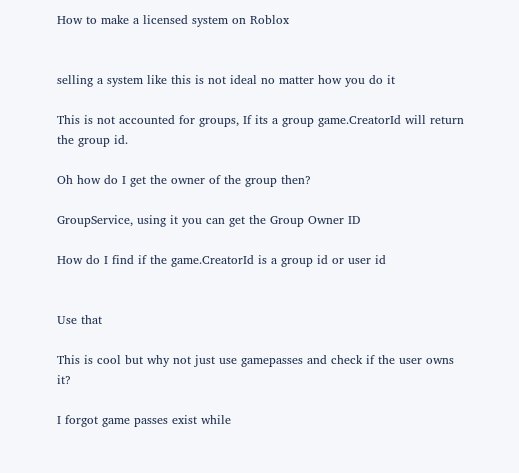How to make a licensed system on Roblox


selling a system like this is not ideal no matter how you do it

This is not accounted for groups, If its a group game.CreatorId will return the group id.

Oh how do I get the owner of the group then?

GroupService, using it you can get the Group Owner ID

How do I find if the game.CreatorId is a group id or user id


Use that

This is cool but why not just use gamepasses and check if the user owns it?

I forgot game passes exist while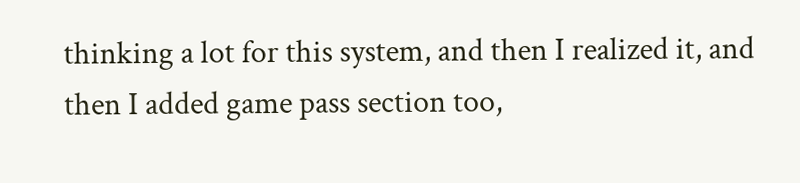thinking a lot for this system, and then I realized it, and then I added game pass section too,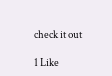check it out

1 Like